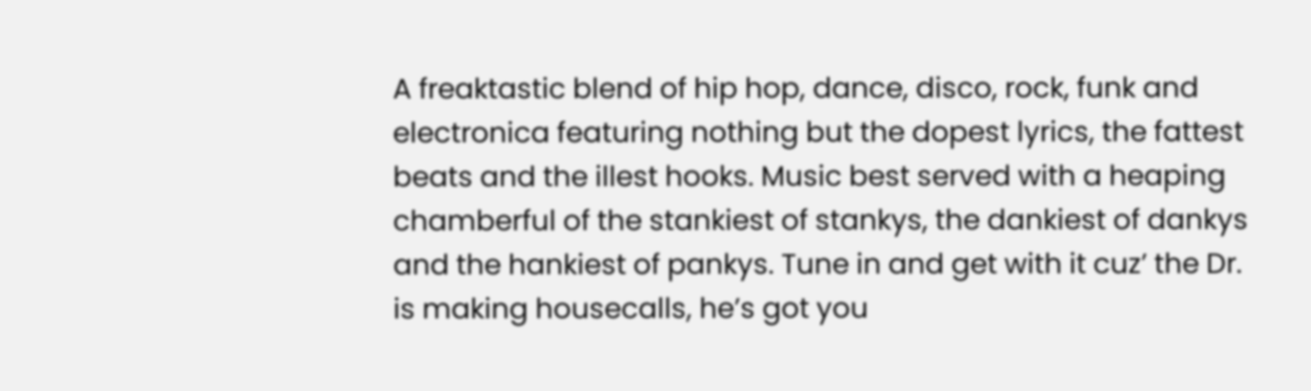A freaktastic blend of hip hop, dance, disco, rock, funk and electronica featuring nothing but the dopest lyrics, the fattest beats and the illest hooks. Music best served with a heaping chamberful of the stankiest of stankys, the dankiest of dankys and the hankiest of pankys. Tune in and get with it cuz’ the Dr. is making housecalls, he’s got you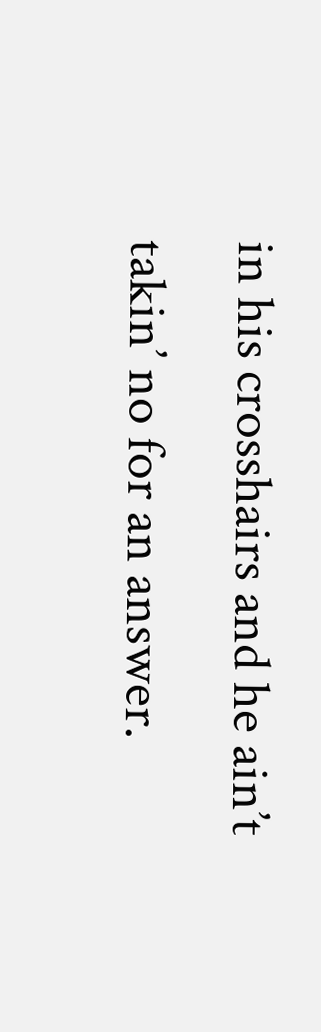in his crosshairs and he ain’t takin’ no for an answer.